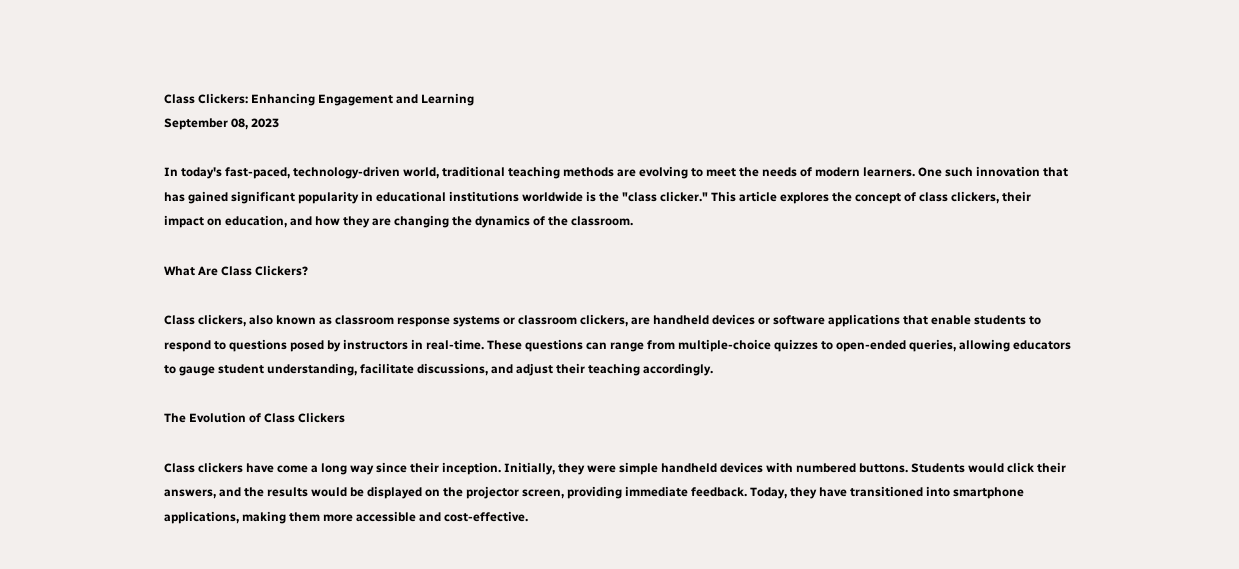Class Clickers: Enhancing Engagement and Learning
September 08, 2023

In today's fast-paced, technology-driven world, traditional teaching methods are evolving to meet the needs of modern learners. One such innovation that has gained significant popularity in educational institutions worldwide is the "class clicker." This article explores the concept of class clickers, their impact on education, and how they are changing the dynamics of the classroom.

What Are Class Clickers?

Class clickers, also known as classroom response systems or classroom clickers, are handheld devices or software applications that enable students to respond to questions posed by instructors in real-time. These questions can range from multiple-choice quizzes to open-ended queries, allowing educators to gauge student understanding, facilitate discussions, and adjust their teaching accordingly.

The Evolution of Class Clickers

Class clickers have come a long way since their inception. Initially, they were simple handheld devices with numbered buttons. Students would click their answers, and the results would be displayed on the projector screen, providing immediate feedback. Today, they have transitioned into smartphone applications, making them more accessible and cost-effective.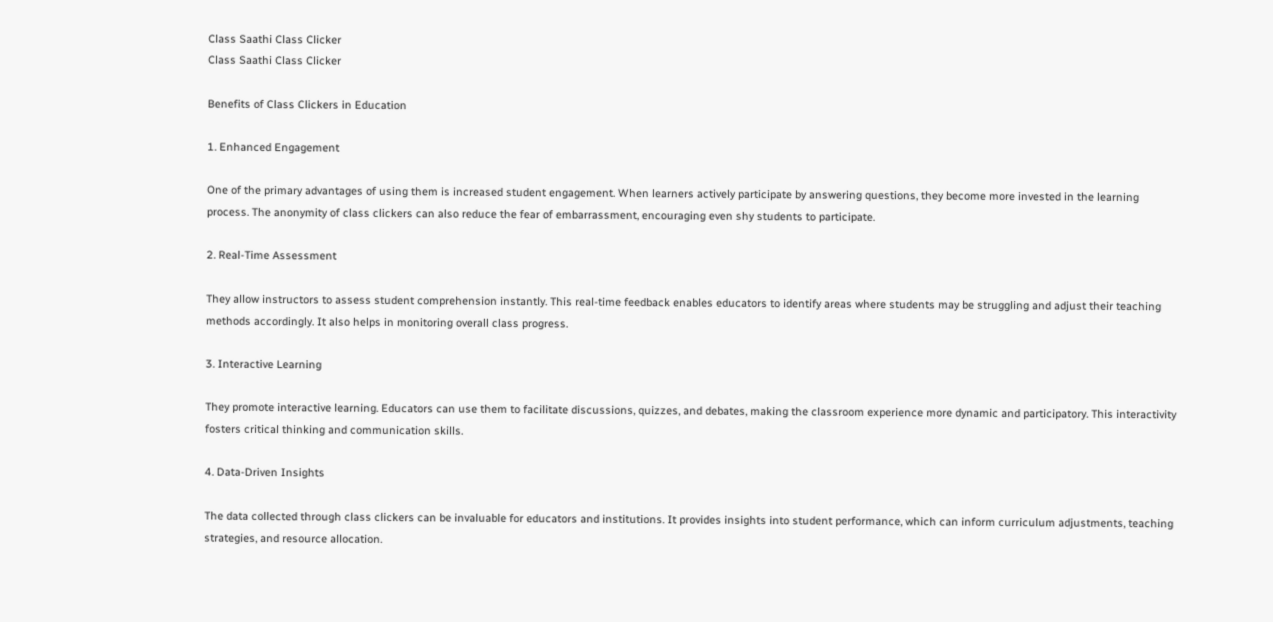Class Saathi Class Clicker
Class Saathi Class Clicker

Benefits of Class Clickers in Education

1. Enhanced Engagement

One of the primary advantages of using them is increased student engagement. When learners actively participate by answering questions, they become more invested in the learning process. The anonymity of class clickers can also reduce the fear of embarrassment, encouraging even shy students to participate.

2. Real-Time Assessment

They allow instructors to assess student comprehension instantly. This real-time feedback enables educators to identify areas where students may be struggling and adjust their teaching methods accordingly. It also helps in monitoring overall class progress.

3. Interactive Learning

They promote interactive learning. Educators can use them to facilitate discussions, quizzes, and debates, making the classroom experience more dynamic and participatory. This interactivity fosters critical thinking and communication skills.

4. Data-Driven Insights

The data collected through class clickers can be invaluable for educators and institutions. It provides insights into student performance, which can inform curriculum adjustments, teaching strategies, and resource allocation.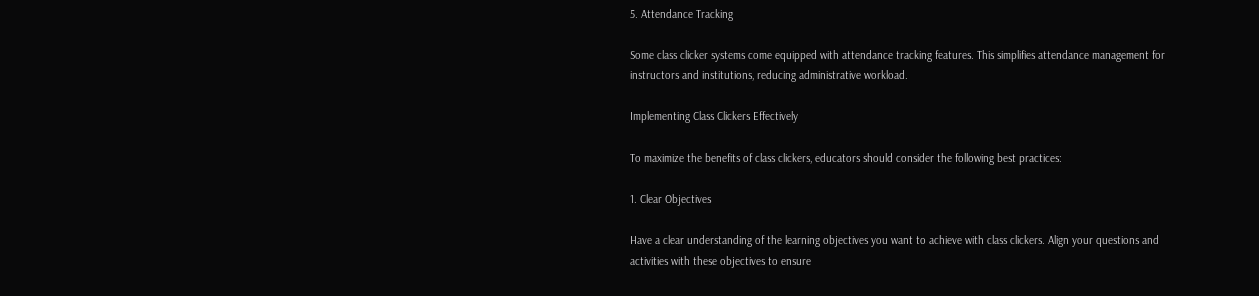5. Attendance Tracking

Some class clicker systems come equipped with attendance tracking features. This simplifies attendance management for instructors and institutions, reducing administrative workload.

Implementing Class Clickers Effectively

To maximize the benefits of class clickers, educators should consider the following best practices:

1. Clear Objectives

Have a clear understanding of the learning objectives you want to achieve with class clickers. Align your questions and activities with these objectives to ensure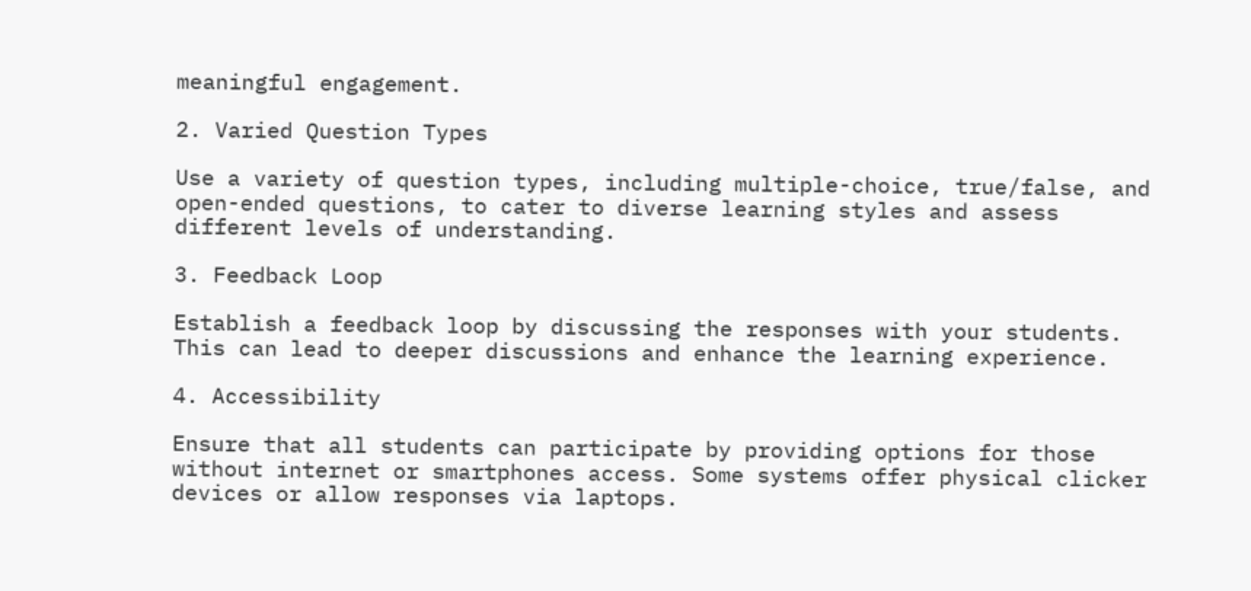meaningful engagement.

2. Varied Question Types

Use a variety of question types, including multiple-choice, true/false, and open-ended questions, to cater to diverse learning styles and assess different levels of understanding.

3. Feedback Loop

Establish a feedback loop by discussing the responses with your students. This can lead to deeper discussions and enhance the learning experience.

4. Accessibility

Ensure that all students can participate by providing options for those without internet or smartphones access. Some systems offer physical clicker devices or allow responses via laptops.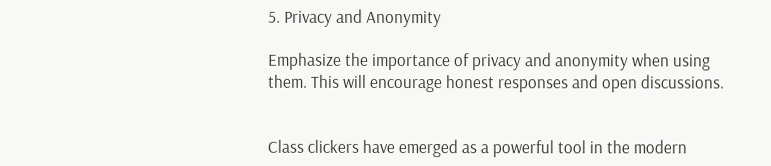5. Privacy and Anonymity

Emphasize the importance of privacy and anonymity when using them. This will encourage honest responses and open discussions.


Class clickers have emerged as a powerful tool in the modern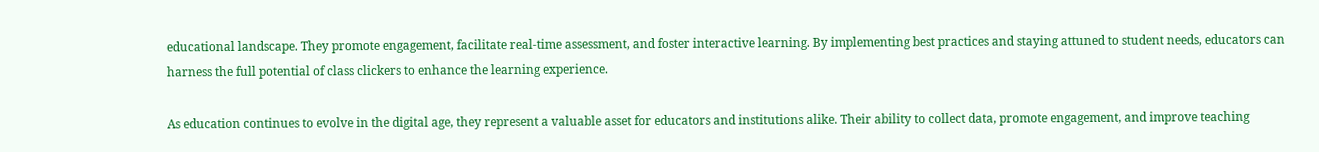educational landscape. They promote engagement, facilitate real-time assessment, and foster interactive learning. By implementing best practices and staying attuned to student needs, educators can harness the full potential of class clickers to enhance the learning experience.

As education continues to evolve in the digital age, they represent a valuable asset for educators and institutions alike. Their ability to collect data, promote engagement, and improve teaching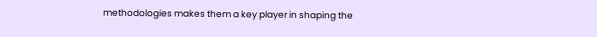methodologies makes them a key player in shaping the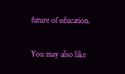future of education.

You may also like